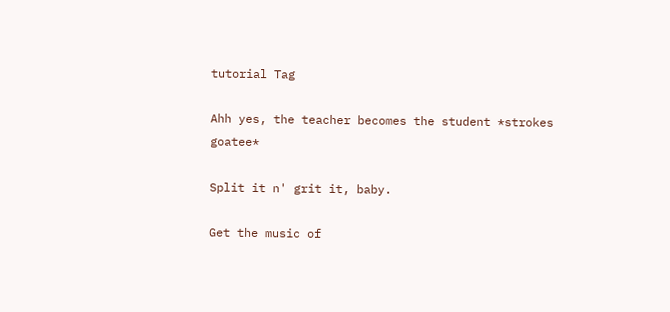tutorial Tag

Ahh yes, the teacher becomes the student *strokes goatee*

Split it n' grit it, baby.

Get the music of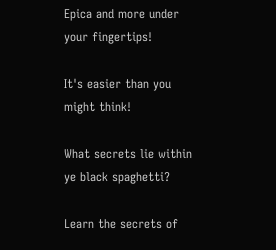Epica and more under your fingertips!

It's easier than you might think!

What secrets lie within ye black spaghetti?

Learn the secrets of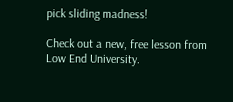pick sliding madness!

Check out a new, free lesson from Low End University.